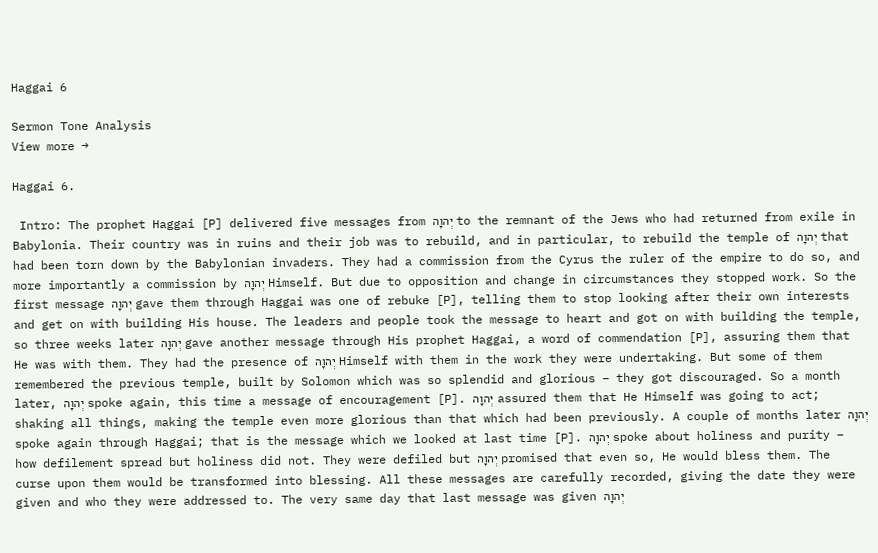Haggai 6

Sermon Tone Analysis
View more →

Haggai 6.

 Intro: The prophet Haggai [P] delivered five messages from יְהוָה to the remnant of the Jews who had returned from exile in Babylonia. Their country was in ruins and their job was to rebuild, and in particular, to rebuild the temple of יְהוָה that had been torn down by the Babylonian invaders. They had a commission from the Cyrus the ruler of the empire to do so, and more importantly a commission by יְהוָה Himself. But due to opposition and change in circumstances they stopped work. So the first message יְהוָה gave them through Haggai was one of rebuke [P], telling them to stop looking after their own interests and get on with building His house. The leaders and people took the message to heart and got on with building the temple, so three weeks later יְהוָה gave another message through His prophet Haggai, a word of commendation [P], assuring them that He was with them. They had the presence of יְהוָה Himself with them in the work they were undertaking. But some of them remembered the previous temple, built by Solomon which was so splendid and glorious – they got discouraged. So a month later, יְהוָה spoke again, this time a message of encouragement [P]. יְהוָה assured them that He Himself was going to act; shaking all things, making the temple even more glorious than that which had been previously. A couple of months later יְהוָה spoke again through Haggai; that is the message which we looked at last time [P]. יְהוָה spoke about holiness and purity – how defilement spread but holiness did not. They were defiled but יְהוָה promised that even so, He would bless them. The curse upon them would be transformed into blessing. All these messages are carefully recorded, giving the date they were given and who they were addressed to. The very same day that last message was given יְהוָה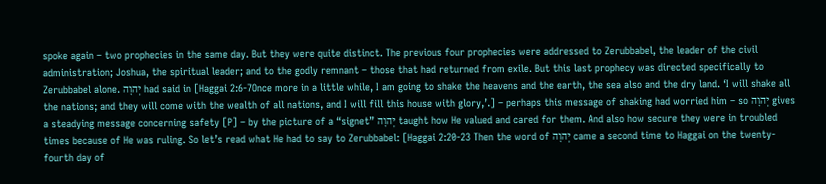spoke again – two prophecies in the same day. But they were quite distinct. The previous four prophecies were addressed to Zerubbabel, the leader of the civil administration; Joshua, the spiritual leader; and to the godly remnant – those that had returned from exile. But this last prophecy was directed specifically to Zerubbabel alone. יְהוָה had said in [Haggai 2:6-7Once more in a little while, I am going to shake the heavens and the earth, the sea also and the dry land. ‘I will shake all the nations; and they will come with the wealth of all nations, and I will fill this house with glory,’.] – perhaps this message of shaking had worried him – so יְהוָה gives a steadying message concerning safety [P] – by the picture of a “signet” יְהוָה taught how He valued and cared for them. And also how secure they were in troubled times because of He was ruling. So let’s read what He had to say to Zerubbabel: [Haggai 2:20-23 Then the word of יְהוָה came a second time to Haggai on the twenty-fourth day of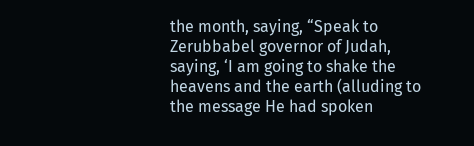the month, saying, “Speak to Zerubbabel governor of Judah, saying, ‘I am going to shake the heavens and the earth (alluding to the message He had spoken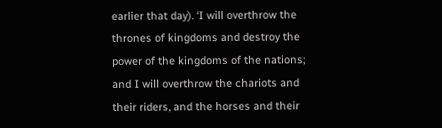earlier that day). ‘I will overthrow the thrones of kingdoms and destroy the power of the kingdoms of the nations; and I will overthrow the chariots and their riders, and the horses and their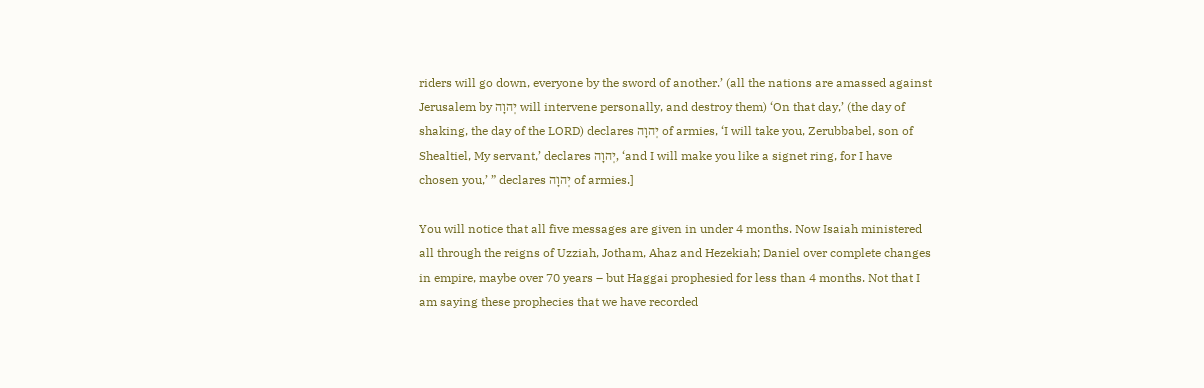riders will go down, everyone by the sword of another.’ (all the nations are amassed against Jerusalem by יְהוָה will intervene personally, and destroy them) ‘On that day,’ (the day of shaking, the day of the LORD) declares יְהוָה of armies, ‘I will take you, Zerubbabel, son of Shealtiel, My servant,’ declares יְהוָה, ‘and I will make you like a signet ring, for I have chosen you,’ ” declares יְהוָה of armies.]

You will notice that all five messages are given in under 4 months. Now Isaiah ministered all through the reigns of Uzziah, Jotham, Ahaz and Hezekiah; Daniel over complete changes in empire, maybe over 70 years – but Haggai prophesied for less than 4 months. Not that I am saying these prophecies that we have recorded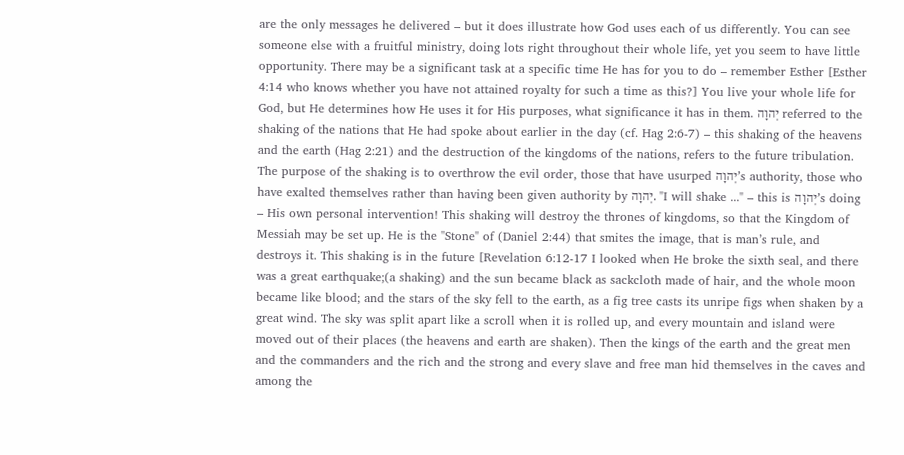are the only messages he delivered – but it does illustrate how God uses each of us differently. You can see someone else with a fruitful ministry, doing lots right throughout their whole life, yet you seem to have little opportunity. There may be a significant task at a specific time He has for you to do – remember Esther [Esther 4:14 who knows whether you have not attained royalty for such a time as this?] You live your whole life for God, but He determines how He uses it for His purposes, what significance it has in them. יְהוָה referred to the shaking of the nations that He had spoke about earlier in the day (cf. Hag 2:6-7) – this shaking of the heavens and the earth (Hag 2:21) and the destruction of the kingdoms of the nations, refers to the future tribulation. The purpose of the shaking is to overthrow the evil order, those that have usurped יְהוָה’s authority, those who have exalted themselves rather than having been given authority by יְהוָה. "I will shake ..." – this is יְהוָה’s doing – His own personal intervention! This shaking will destroy the thrones of kingdoms, so that the Kingdom of Messiah may be set up. He is the "Stone" of (Daniel 2:44) that smites the image, that is man’s rule, and destroys it. This shaking is in the future [Revelation 6:12-17 I looked when He broke the sixth seal, and there was a great earthquake;(a shaking) and the sun became black as sackcloth made of hair, and the whole moon became like blood; and the stars of the sky fell to the earth, as a fig tree casts its unripe figs when shaken by a great wind. The sky was split apart like a scroll when it is rolled up, and every mountain and island were moved out of their places (the heavens and earth are shaken). Then the kings of the earth and the great men and the commanders and the rich and the strong and every slave and free man hid themselves in the caves and among the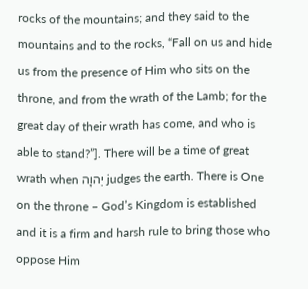rocks of the mountains; and they said to the mountains and to the rocks, “Fall on us and hide us from the presence of Him who sits on the throne, and from the wrath of the Lamb; for the great day of their wrath has come, and who is able to stand?”]. There will be a time of great wrath when יְהוָה judges the earth. There is One on the throne – God’s Kingdom is established and it is a firm and harsh rule to bring those who oppose Him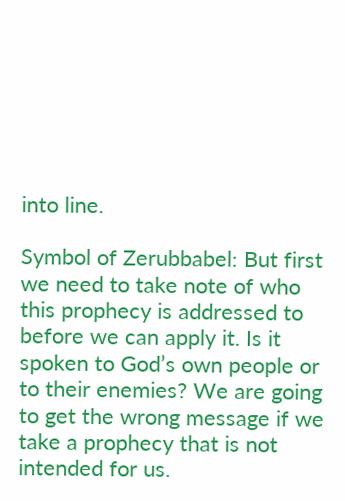into line.

Symbol of Zerubbabel: But first we need to take note of who this prophecy is addressed to before we can apply it. Is it spoken to God’s own people or to their enemies? We are going to get the wrong message if we take a prophecy that is not intended for us.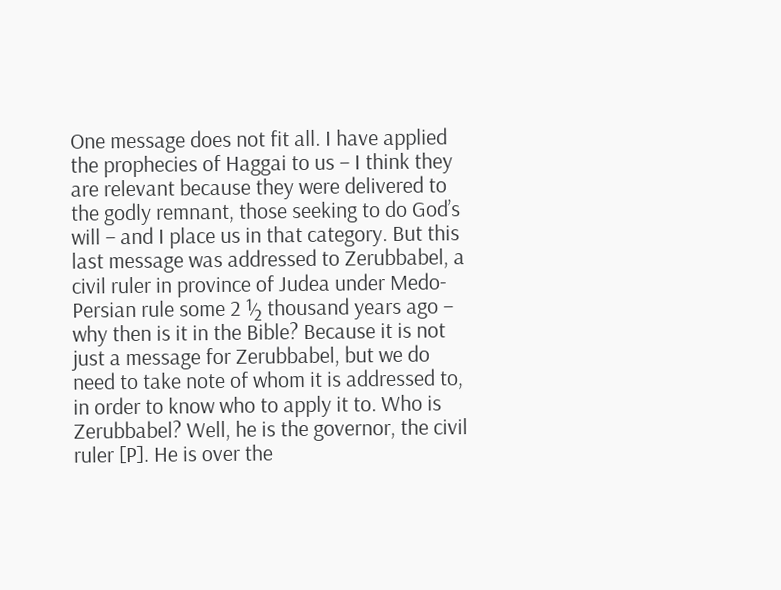One message does not fit all. I have applied the prophecies of Haggai to us – I think they are relevant because they were delivered to the godly remnant, those seeking to do God’s will – and I place us in that category. But this last message was addressed to Zerubbabel, a civil ruler in province of Judea under Medo-Persian rule some 2 ½ thousand years ago – why then is it in the Bible? Because it is not just a message for Zerubbabel, but we do need to take note of whom it is addressed to, in order to know who to apply it to. Who is Zerubbabel? Well, he is the governor, the civil ruler [P]. He is over the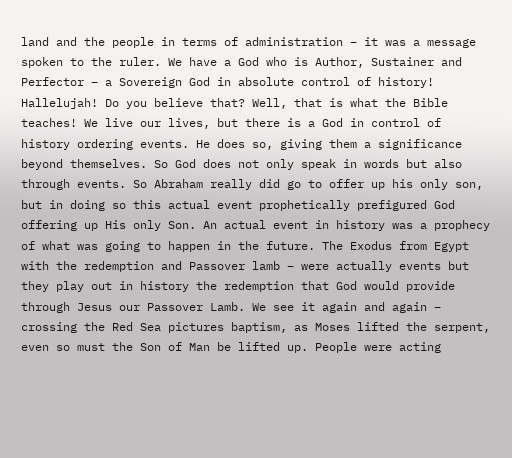land and the people in terms of administration – it was a message spoken to the ruler. We have a God who is Author, Sustainer and Perfector – a Sovereign God in absolute control of history! Hallelujah! Do you believe that? Well, that is what the Bible teaches! We live our lives, but there is a God in control of history ordering events. He does so, giving them a significance beyond themselves. So God does not only speak in words but also through events. So Abraham really did go to offer up his only son, but in doing so this actual event prophetically prefigured God offering up His only Son. An actual event in history was a prophecy of what was going to happen in the future. The Exodus from Egypt with the redemption and Passover lamb – were actually events but they play out in history the redemption that God would provide through Jesus our Passover Lamb. We see it again and again – crossing the Red Sea pictures baptism, as Moses lifted the serpent, even so must the Son of Man be lifted up. People were acting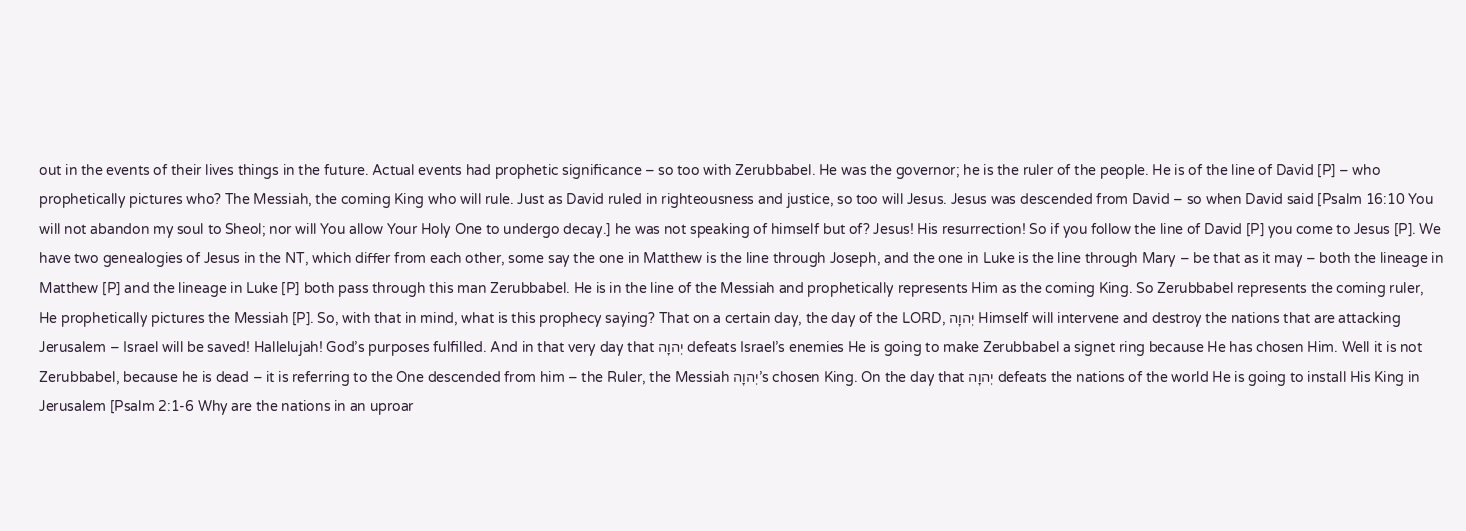out in the events of their lives things in the future. Actual events had prophetic significance – so too with Zerubbabel. He was the governor; he is the ruler of the people. He is of the line of David [P] – who prophetically pictures who? The Messiah, the coming King who will rule. Just as David ruled in righteousness and justice, so too will Jesus. Jesus was descended from David – so when David said [Psalm 16:10 You will not abandon my soul to Sheol; nor will You allow Your Holy One to undergo decay.] he was not speaking of himself but of? Jesus! His resurrection! So if you follow the line of David [P] you come to Jesus [P]. We have two genealogies of Jesus in the NT, which differ from each other, some say the one in Matthew is the line through Joseph, and the one in Luke is the line through Mary – be that as it may – both the lineage in Matthew [P] and the lineage in Luke [P] both pass through this man Zerubbabel. He is in the line of the Messiah and prophetically represents Him as the coming King. So Zerubbabel represents the coming ruler, He prophetically pictures the Messiah [P]. So, with that in mind, what is this prophecy saying? That on a certain day, the day of the LORD, יְהוָה Himself will intervene and destroy the nations that are attacking Jerusalem – Israel will be saved! Hallelujah! God’s purposes fulfilled. And in that very day that יְהוָה defeats Israel’s enemies He is going to make Zerubbabel a signet ring because He has chosen Him. Well it is not Zerubbabel, because he is dead – it is referring to the One descended from him – the Ruler, the Messiah יְהוָה’s chosen King. On the day that יְהוָה defeats the nations of the world He is going to install His King in Jerusalem [Psalm 2:1-6 Why are the nations in an uproar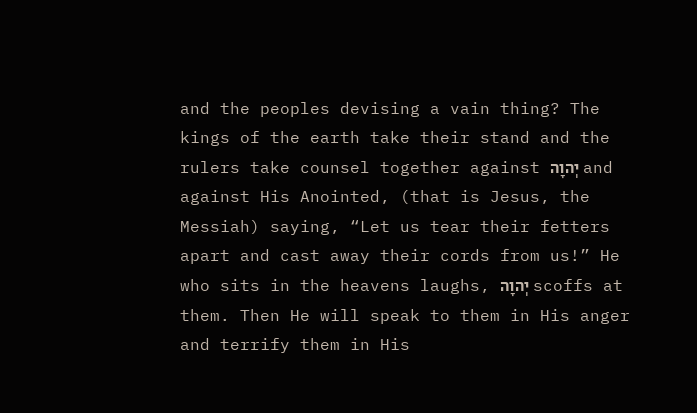and the peoples devising a vain thing? The kings of the earth take their stand and the rulers take counsel together against יְהוָה and against His Anointed, (that is Jesus, the Messiah) saying, “Let us tear their fetters apart and cast away their cords from us!” He who sits in the heavens laughs, יְהוָה scoffs at them. Then He will speak to them in His anger and terrify them in His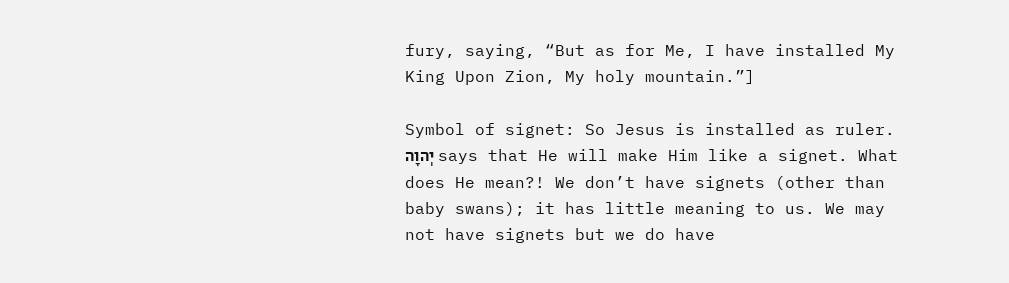fury, saying, “But as for Me, I have installed My King Upon Zion, My holy mountain.”]

Symbol of signet: So Jesus is installed as ruler. יְהוָה says that He will make Him like a signet. What does He mean?! We don’t have signets (other than baby swans); it has little meaning to us. We may not have signets but we do have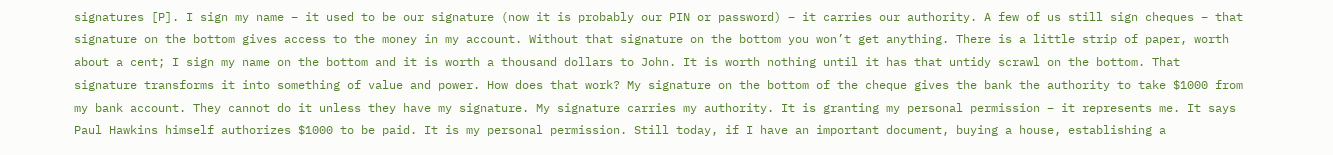signatures [P]. I sign my name – it used to be our signature (now it is probably our PIN or password) – it carries our authority. A few of us still sign cheques – that signature on the bottom gives access to the money in my account. Without that signature on the bottom you won’t get anything. There is a little strip of paper, worth about a cent; I sign my name on the bottom and it is worth a thousand dollars to John. It is worth nothing until it has that untidy scrawl on the bottom. That signature transforms it into something of value and power. How does that work? My signature on the bottom of the cheque gives the bank the authority to take $1000 from my bank account. They cannot do it unless they have my signature. My signature carries my authority. It is granting my personal permission – it represents me. It says Paul Hawkins himself authorizes $1000 to be paid. It is my personal permission. Still today, if I have an important document, buying a house, establishing a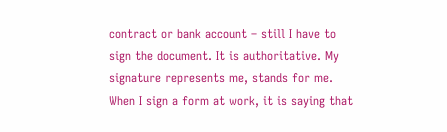contract or bank account – still I have to sign the document. It is authoritative. My signature represents me, stands for me. When I sign a form at work, it is saying that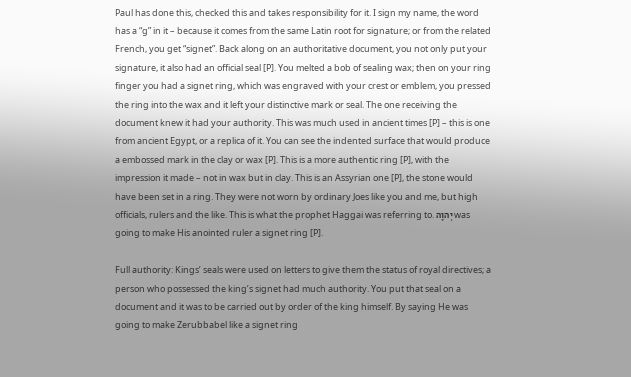Paul has done this, checked this and takes responsibility for it. I sign my name, the word has a “g” in it – because it comes from the same Latin root for signature; or from the related French, you get “signet”. Back along on an authoritative document, you not only put your signature, it also had an official seal [P]. You melted a bob of sealing wax; then on your ring finger you had a signet ring, which was engraved with your crest or emblem, you pressed the ring into the wax and it left your distinctive mark or seal. The one receiving the document knew it had your authority. This was much used in ancient times [P] – this is one from ancient Egypt, or a replica of it. You can see the indented surface that would produce a embossed mark in the clay or wax [P]. This is a more authentic ring [P], with the impression it made – not in wax but in clay. This is an Assyrian one [P], the stone would have been set in a ring. They were not worn by ordinary Joes like you and me, but high officials, rulers and the like. This is what the prophet Haggai was referring to. יְהוָה was going to make His anointed ruler a signet ring [P].

Full authority: Kings’ seals were used on letters to give them the status of royal directives; a person who possessed the king’s signet had much authority. You put that seal on a document and it was to be carried out by order of the king himself. By saying He was going to make Zerubbabel like a signet ring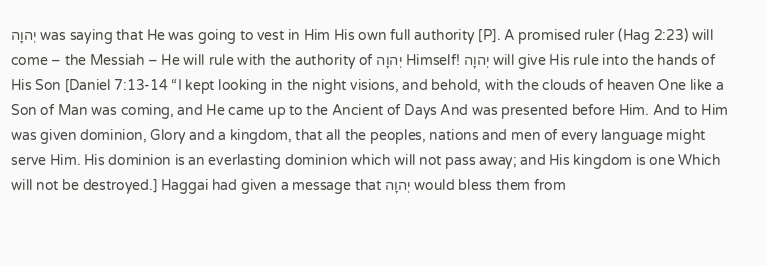יְהוָה was saying that He was going to vest in Him His own full authority [P]. A promised ruler (Hag 2:23) will come – the Messiah – He will rule with the authority of יְהוָה Himself! יְהוָה will give His rule into the hands of His Son [Daniel 7:13-14 “I kept looking in the night visions, and behold, with the clouds of heaven One like a Son of Man was coming, and He came up to the Ancient of Days And was presented before Him. And to Him was given dominion, Glory and a kingdom, that all the peoples, nations and men of every language might serve Him. His dominion is an everlasting dominion which will not pass away; and His kingdom is one Which will not be destroyed.] Haggai had given a message that יְהוָה would bless them from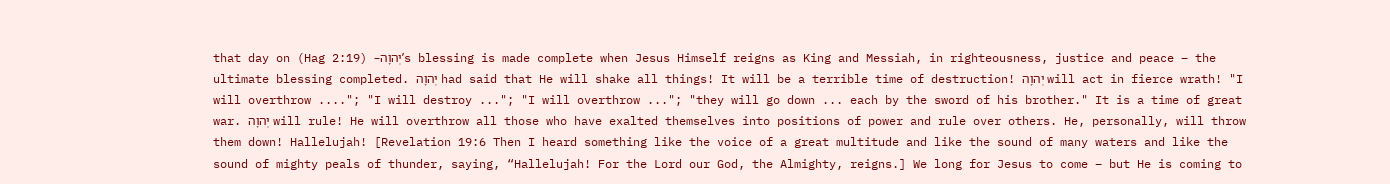that day on (Hag 2:19) –יְהוָה’s blessing is made complete when Jesus Himself reigns as King and Messiah, in righteousness, justice and peace – the ultimate blessing completed. יְהוָה had said that He will shake all things! It will be a terrible time of destruction! יְהוָה will act in fierce wrath! "I will overthrow ...."; "I will destroy ..."; "I will overthrow ..."; "they will go down ... each by the sword of his brother." It is a time of great war. יְהוָה will rule! He will overthrow all those who have exalted themselves into positions of power and rule over others. He, personally, will throw them down! Hallelujah! [Revelation 19:6 Then I heard something like the voice of a great multitude and like the sound of many waters and like the sound of mighty peals of thunder, saying, “Hallelujah! For the Lord our God, the Almighty, reigns.] We long for Jesus to come – but He is coming to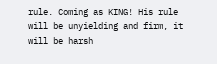rule. Coming as KING! His rule will be unyielding and firm, it will be harsh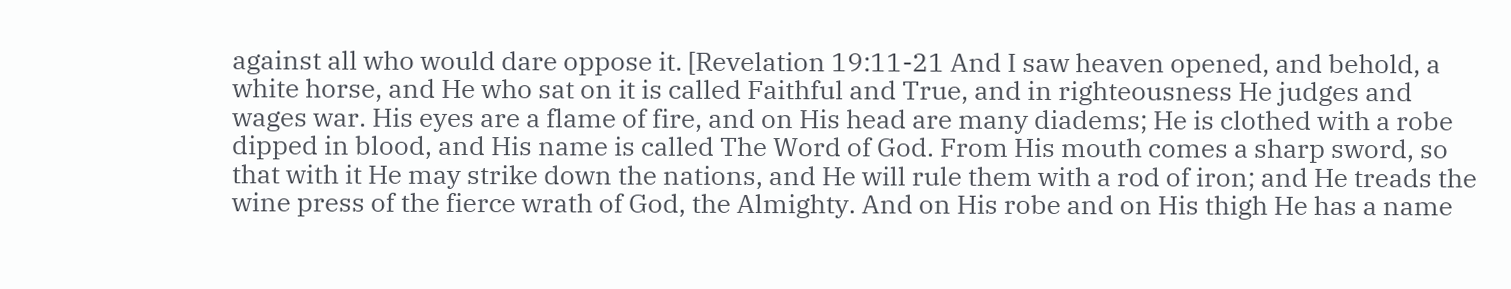against all who would dare oppose it. [Revelation 19:11-21 And I saw heaven opened, and behold, a white horse, and He who sat on it is called Faithful and True, and in righteousness He judges and wages war. His eyes are a flame of fire, and on His head are many diadems; He is clothed with a robe dipped in blood, and His name is called The Word of God. From His mouth comes a sharp sword, so that with it He may strike down the nations, and He will rule them with a rod of iron; and He treads the wine press of the fierce wrath of God, the Almighty. And on His robe and on His thigh He has a name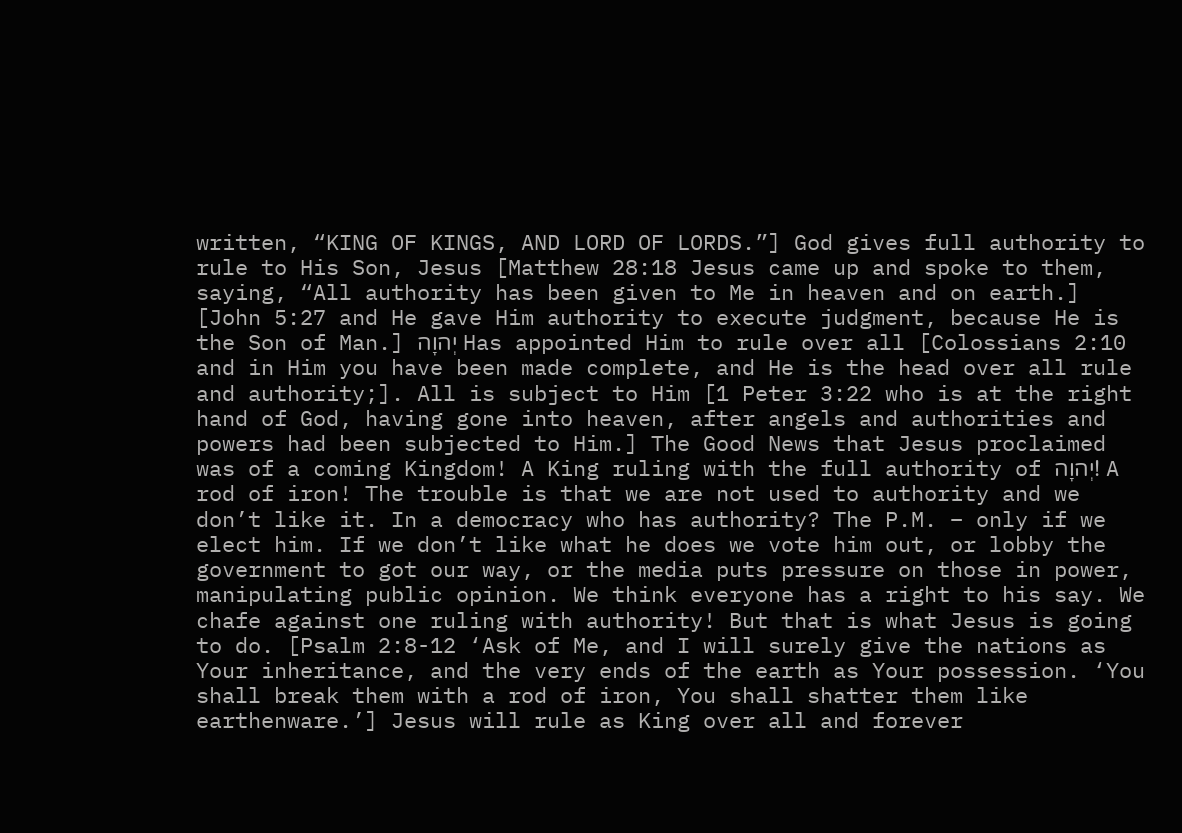written, “KING OF KINGS, AND LORD OF LORDS.”] God gives full authority to rule to His Son, Jesus [Matthew 28:18 Jesus came up and spoke to them, saying, “All authority has been given to Me in heaven and on earth.] [John 5:27 and He gave Him authority to execute judgment, because He is the Son of Man.] יְהוָה Has appointed Him to rule over all [Colossians 2:10 and in Him you have been made complete, and He is the head over all rule and authority;]. All is subject to Him [1 Peter 3:22 who is at the right hand of God, having gone into heaven, after angels and authorities and powers had been subjected to Him.] The Good News that Jesus proclaimed was of a coming Kingdom! A King ruling with the full authority of יְהוָה! A rod of iron! The trouble is that we are not used to authority and we don’t like it. In a democracy who has authority? The P.M. – only if we elect him. If we don’t like what he does we vote him out, or lobby the government to got our way, or the media puts pressure on those in power, manipulating public opinion. We think everyone has a right to his say. We chafe against one ruling with authority! But that is what Jesus is going to do. [Psalm 2:8-12 ‘Ask of Me, and I will surely give the nations as Your inheritance, and the very ends of the earth as Your possession. ‘You shall break them with a rod of iron, You shall shatter them like earthenware.’] Jesus will rule as King over all and forever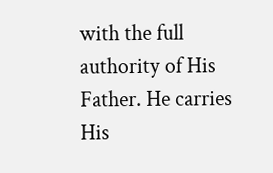with the full authority of His Father. He carries His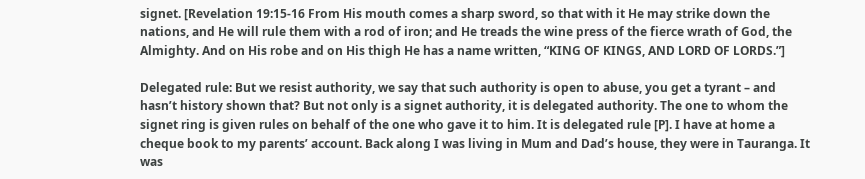signet. [Revelation 19:15-16 From His mouth comes a sharp sword, so that with it He may strike down the nations, and He will rule them with a rod of iron; and He treads the wine press of the fierce wrath of God, the Almighty. And on His robe and on His thigh He has a name written, “KING OF KINGS, AND LORD OF LORDS.”]

Delegated rule: But we resist authority, we say that such authority is open to abuse, you get a tyrant – and hasn’t history shown that? But not only is a signet authority, it is delegated authority. The one to whom the signet ring is given rules on behalf of the one who gave it to him. It is delegated rule [P]. I have at home a cheque book to my parents’ account. Back along I was living in Mum and Dad’s house, they were in Tauranga. It was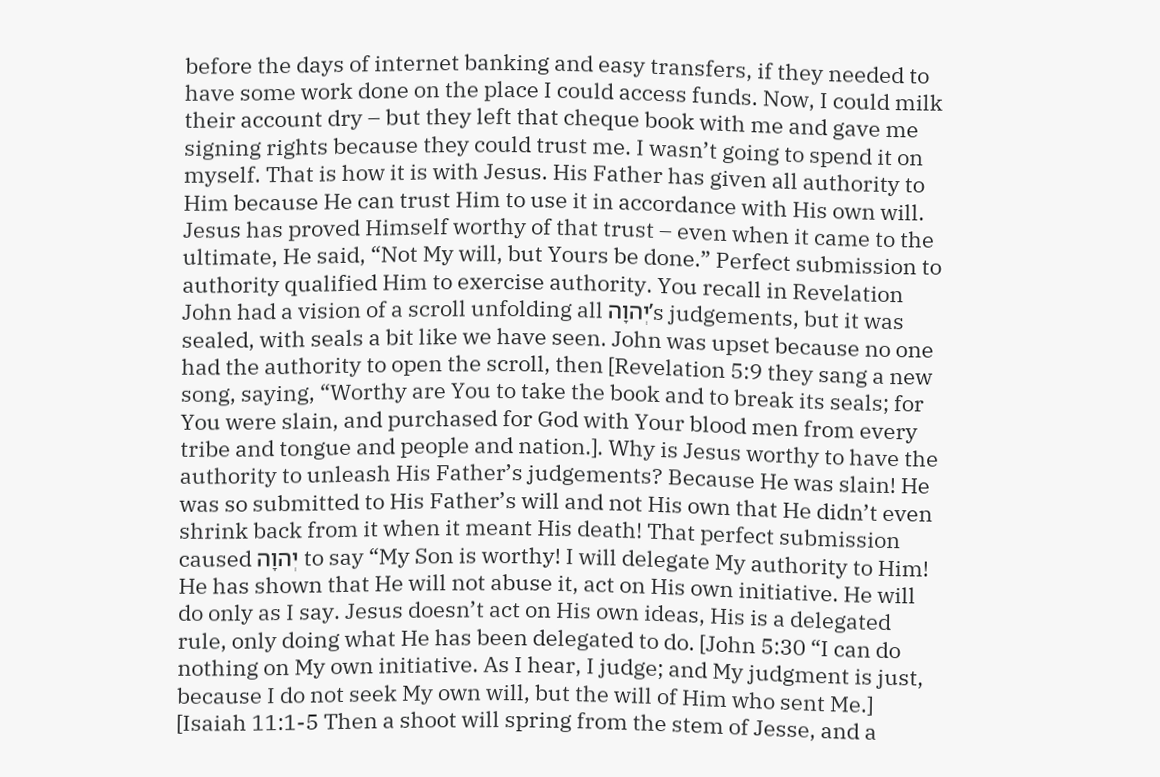before the days of internet banking and easy transfers, if they needed to have some work done on the place I could access funds. Now, I could milk their account dry – but they left that cheque book with me and gave me signing rights because they could trust me. I wasn’t going to spend it on myself. That is how it is with Jesus. His Father has given all authority to Him because He can trust Him to use it in accordance with His own will. Jesus has proved Himself worthy of that trust – even when it came to the ultimate, He said, “Not My will, but Yours be done.” Perfect submission to authority qualified Him to exercise authority. You recall in Revelation John had a vision of a scroll unfolding all יְהוָה’s judgements, but it was sealed, with seals a bit like we have seen. John was upset because no one had the authority to open the scroll, then [Revelation 5:9 they sang a new song, saying, “Worthy are You to take the book and to break its seals; for You were slain, and purchased for God with Your blood men from every tribe and tongue and people and nation.]. Why is Jesus worthy to have the authority to unleash His Father’s judgements? Because He was slain! He was so submitted to His Father’s will and not His own that He didn’t even shrink back from it when it meant His death! That perfect submission caused יְהוָה to say “My Son is worthy! I will delegate My authority to Him! He has shown that He will not abuse it, act on His own initiative. He will do only as I say. Jesus doesn’t act on His own ideas, His is a delegated rule, only doing what He has been delegated to do. [John 5:30 “I can do nothing on My own initiative. As I hear, I judge; and My judgment is just, because I do not seek My own will, but the will of Him who sent Me.] [Isaiah 11:1-5 Then a shoot will spring from the stem of Jesse, and a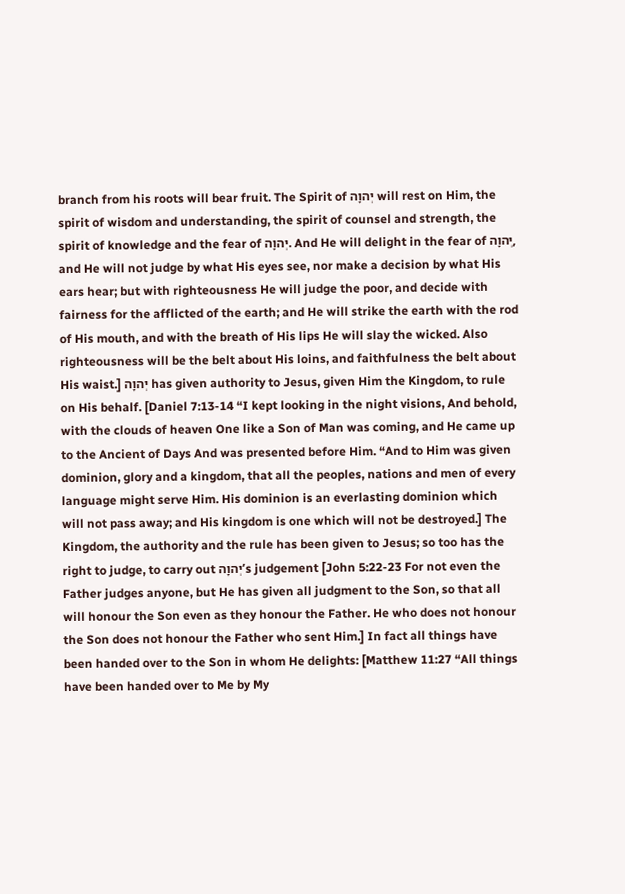branch from his roots will bear fruit. The Spirit of יְהוָה will rest on Him, the spirit of wisdom and understanding, the spirit of counsel and strength, the spirit of knowledge and the fear of יְהוָה. And He will delight in the fear of יְהוָה, and He will not judge by what His eyes see, nor make a decision by what His ears hear; but with righteousness He will judge the poor, and decide with fairness for the afflicted of the earth; and He will strike the earth with the rod of His mouth, and with the breath of His lips He will slay the wicked. Also righteousness will be the belt about His loins, and faithfulness the belt about His waist.] יְהוָה has given authority to Jesus, given Him the Kingdom, to rule on His behalf. [Daniel 7:13-14 “I kept looking in the night visions, And behold, with the clouds of heaven One like a Son of Man was coming, and He came up to the Ancient of Days And was presented before Him. “And to Him was given dominion, glory and a kingdom, that all the peoples, nations and men of every language might serve Him. His dominion is an everlasting dominion which will not pass away; and His kingdom is one which will not be destroyed.] The Kingdom, the authority and the rule has been given to Jesus; so too has the right to judge, to carry out יְהוָה’s judgement [John 5:22-23 For not even the Father judges anyone, but He has given all judgment to the Son, so that all will honour the Son even as they honour the Father. He who does not honour the Son does not honour the Father who sent Him.] In fact all things have been handed over to the Son in whom He delights: [Matthew 11:27 “All things have been handed over to Me by My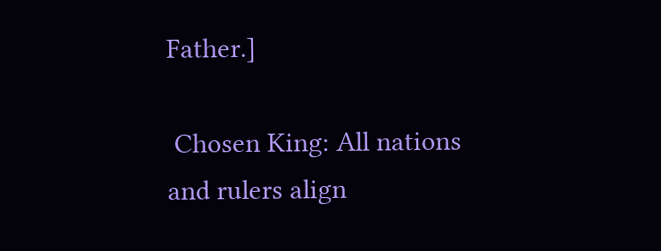Father.]

 Chosen King: All nations and rulers align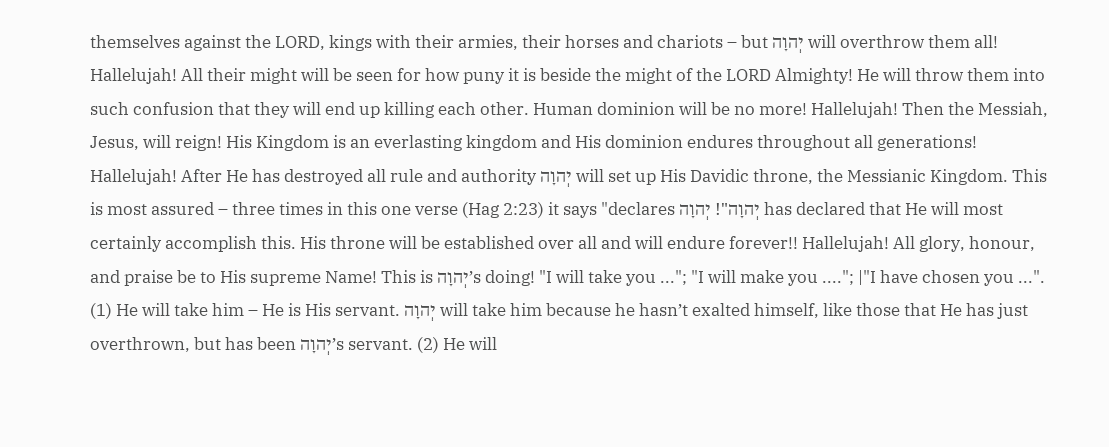themselves against the LORD, kings with their armies, their horses and chariots – but יְהוָה will overthrow them all! Hallelujah! All their might will be seen for how puny it is beside the might of the LORD Almighty! He will throw them into such confusion that they will end up killing each other. Human dominion will be no more! Hallelujah! Then the Messiah, Jesus, will reign! His Kingdom is an everlasting kingdom and His dominion endures throughout all generations! Hallelujah! After He has destroyed all rule and authority יְהוָה will set up His Davidic throne, the Messianic Kingdom. This is most assured – three times in this one verse (Hag 2:23) it says "declares יְהוָה"! יְהוָה has declared that He will most certainly accomplish this. His throne will be established over all and will endure forever!! Hallelujah! All glory, honour, and praise be to His supreme Name! This is יְהוָה’s doing! "I will take you ..."; "I will make you ...."; |"I have chosen you ...". (1) He will take him – He is His servant. יְהוָה will take him because he hasn’t exalted himself, like those that He has just overthrown, but has been יְהוָה’s servant. (2) He will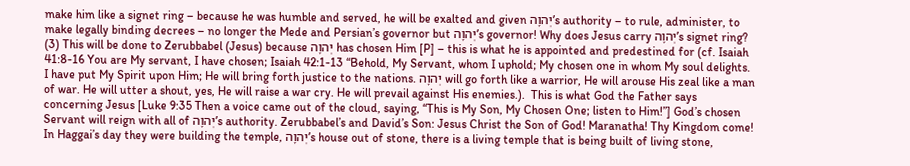make him like a signet ring – because he was humble and served, he will be exalted and given יְהוָה’s authority – to rule, administer, to make legally binding decrees – no longer the Mede and Persian’s governor but יְהוָה’s governor! Why does Jesus carry יְהוָה’s signet ring? (3) This will be done to Zerubbabel (Jesus) because יְהוָה has chosen Him [P] – this is what he is appointed and predestined for (cf. Isaiah 41:8-16 You are My servant, I have chosen; Isaiah 42:1-13 “Behold, My Servant, whom I uphold; My chosen one in whom My soul delights. I have put My Spirit upon Him; He will bring forth justice to the nations. יְהוָה will go forth like a warrior, He will arouse His zeal like a man of war. He will utter a shout, yes, He will raise a war cry. He will prevail against His enemies.).  This is what God the Father says concerning Jesus [Luke 9:35 Then a voice came out of the cloud, saying, “This is My Son, My Chosen One; listen to Him!”] God’s chosen Servant will reign with all of יְהוָה’s authority. Zerubbabel’s and David’s Son: Jesus Christ the Son of God! Maranatha! Thy Kingdom come! In Haggai’s day they were building the temple, יְהוָה’s house out of stone, there is a living temple that is being built of living stone,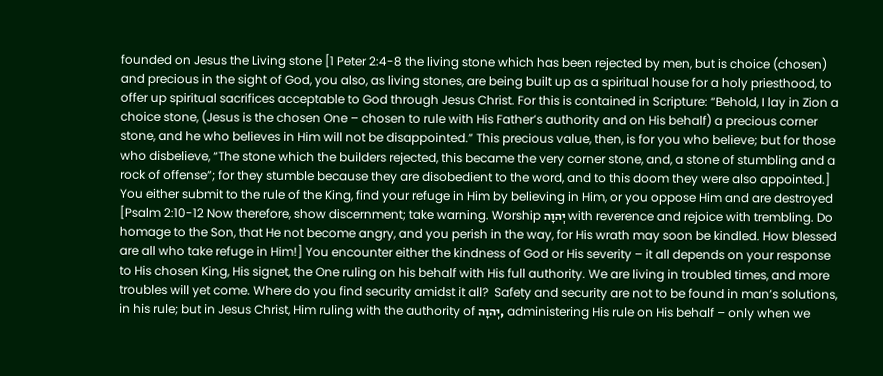founded on Jesus the Living stone [1 Peter 2:4-8 the living stone which has been rejected by men, but is choice (chosen) and precious in the sight of God, you also, as living stones, are being built up as a spiritual house for a holy priesthood, to offer up spiritual sacrifices acceptable to God through Jesus Christ. For this is contained in Scripture: “Behold, I lay in Zion a choice stone, (Jesus is the chosen One – chosen to rule with His Father’s authority and on His behalf) a precious corner stone, and he who believes in Him will not be disappointed.” This precious value, then, is for you who believe; but for those who disbelieve, “The stone which the builders rejected, this became the very corner stone, and, a stone of stumbling and a rock of offense”; for they stumble because they are disobedient to the word, and to this doom they were also appointed.] You either submit to the rule of the King, find your refuge in Him by believing in Him, or you oppose Him and are destroyed [Psalm 2:10-12 Now therefore, show discernment; take warning. Worship יְהוָה with reverence and rejoice with trembling. Do homage to the Son, that He not become angry, and you perish in the way, for His wrath may soon be kindled. How blessed are all who take refuge in Him!] You encounter either the kindness of God or His severity – it all depends on your response to His chosen King, His signet, the One ruling on his behalf with His full authority. We are living in troubled times, and more troubles will yet come. Where do you find security amidst it all?  Safety and security are not to be found in man’s solutions, in his rule; but in Jesus Christ, Him ruling with the authority of יְהוָה, administering His rule on His behalf – only when we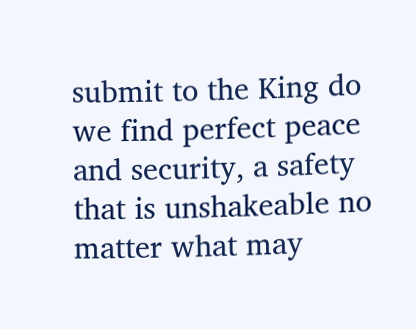submit to the King do we find perfect peace and security, a safety that is unshakeable no matter what may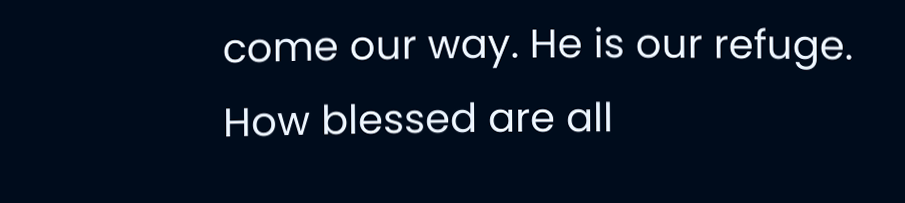come our way. He is our refuge. How blessed are all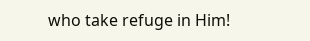who take refuge in Him!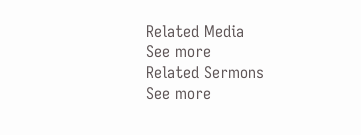Related Media
See more
Related Sermons
See more